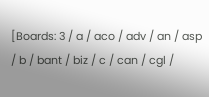[Boards: 3 / a / aco / adv / an / asp / b / bant / biz / c / can / cgl /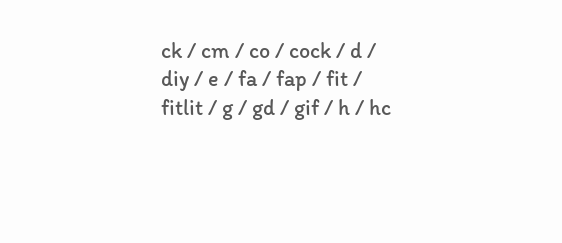ck / cm / co / cock / d / diy / e / fa / fap / fit / fitlit / g / gd / gif / h / hc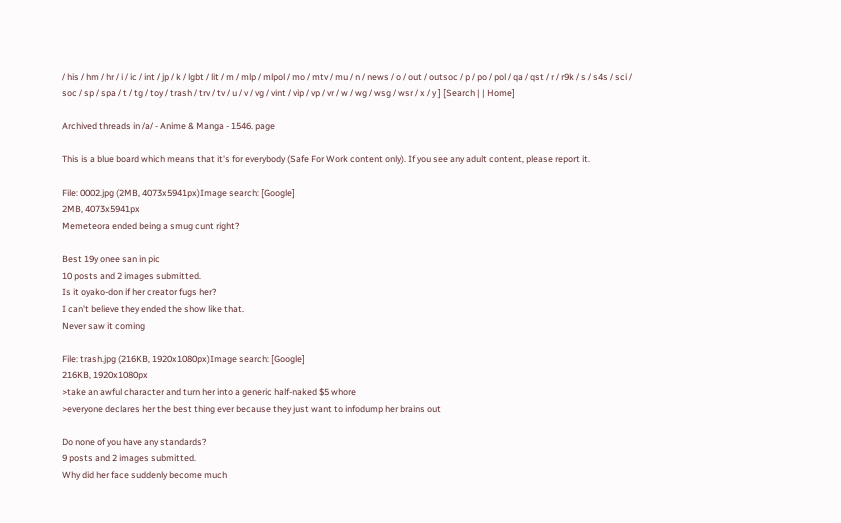/ his / hm / hr / i / ic / int / jp / k / lgbt / lit / m / mlp / mlpol / mo / mtv / mu / n / news / o / out / outsoc / p / po / pol / qa / qst / r / r9k / s / s4s / sci / soc / sp / spa / t / tg / toy / trash / trv / tv / u / v / vg / vint / vip / vp / vr / w / wg / wsg / wsr / x / y ] [Search | | Home]

Archived threads in /a/ - Anime & Manga - 1546. page

This is a blue board which means that it's for everybody (Safe For Work content only). If you see any adult content, please report it.

File: 0002.jpg (2MB, 4073x5941px)Image search: [Google]
2MB, 4073x5941px
Memeteora ended being a smug cunt right?

Best 19y onee san in pic
10 posts and 2 images submitted.
Is it oyako-don if her creator fugs her?
I can't believe they ended the show like that.
Never saw it coming

File: trash.jpg (216KB, 1920x1080px)Image search: [Google]
216KB, 1920x1080px
>take an awful character and turn her into a generic half-naked $5 whore
>everyone declares her the best thing ever because they just want to infodump her brains out

Do none of you have any standards?
9 posts and 2 images submitted.
Why did her face suddenly become much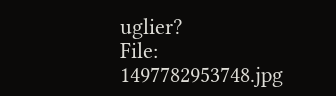uglier?
File: 1497782953748.jpg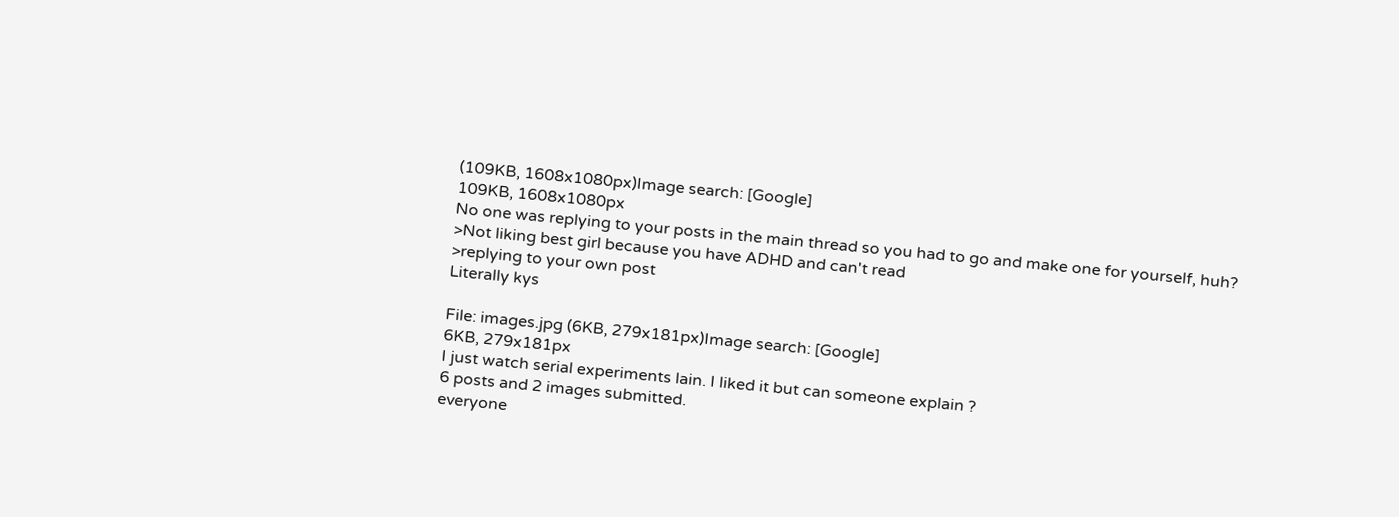(109KB, 1608x1080px)Image search: [Google]
109KB, 1608x1080px
No one was replying to your posts in the main thread so you had to go and make one for yourself, huh?
>Not liking best girl because you have ADHD and can't read
>replying to your own post
Literally kys

File: images.jpg (6KB, 279x181px)Image search: [Google]
6KB, 279x181px
I just watch serial experiments lain. I liked it but can someone explain ?
6 posts and 2 images submitted.
everyone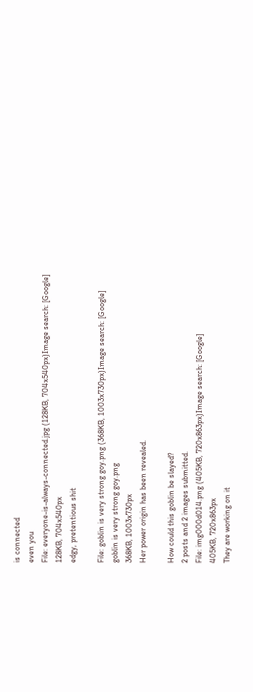is connected
even you
File: everyone-is-always-connected.jpg (128KB, 704x540px)Image search: [Google]
128KB, 704x540px
edgy, pretentious shit

File: goblin is very strong goy.png (368KB, 1003x730px)Image search: [Google]
goblin is very strong goy.png
368KB, 1003x730px
Her power origin has been revealed.

How could this goblin be slayed?
2 posts and 2 images submitted.
File: img000d014.png (405KB, 720x863px)Image search: [Google]
405KB, 720x863px
They are working on it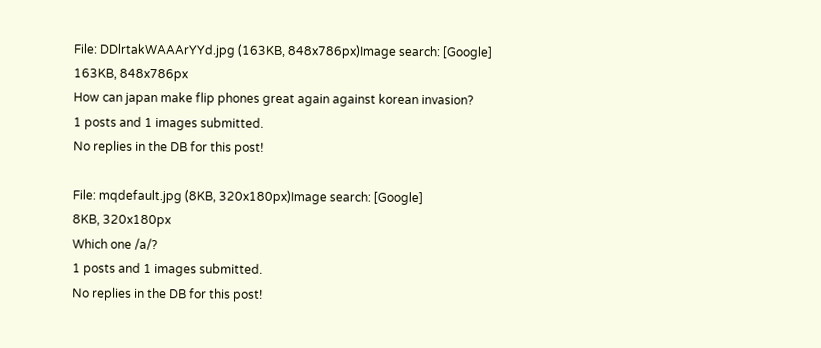File: DDlrtakWAAArYYd.jpg (163KB, 848x786px)Image search: [Google]
163KB, 848x786px
How can japan make flip phones great again against korean invasion?
1 posts and 1 images submitted.
No replies in the DB for this post!

File: mqdefault.jpg (8KB, 320x180px)Image search: [Google]
8KB, 320x180px
Which one /a/?
1 posts and 1 images submitted.
No replies in the DB for this post!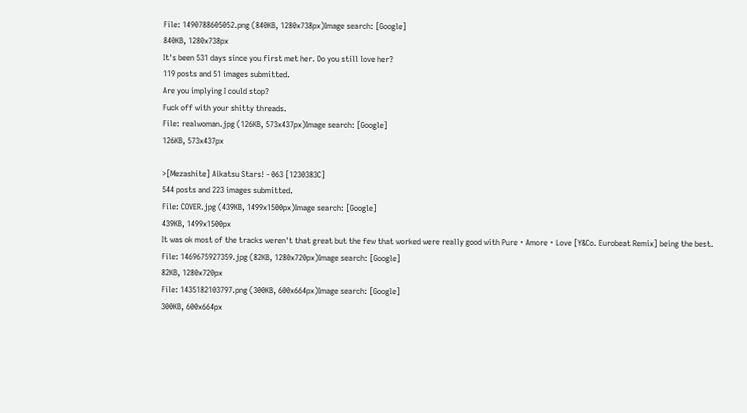File: 1490788605052.png (840KB, 1280x738px)Image search: [Google]
840KB, 1280x738px
It's been 531 days since you first met her. Do you still love her?
119 posts and 51 images submitted.
Are you implying I could stop?
Fuck off with your shitty threads.
File: realwoman.jpg (126KB, 573x437px)Image search: [Google]
126KB, 573x437px

>[Mezashite] Aikatsu Stars! - 063 [1230383C]
544 posts and 223 images submitted.
File: COVER.jpg (439KB, 1499x1500px)Image search: [Google]
439KB, 1499x1500px
It was ok most of the tracks weren't that great but the few that worked were really good with Pure・Amore・Love [Y&Co. Eurobeat Remix] being the best.
File: 1469675927359.jpg (82KB, 1280x720px)Image search: [Google]
82KB, 1280x720px
File: 1435182103797.png (300KB, 600x664px)Image search: [Google]
300KB, 600x664px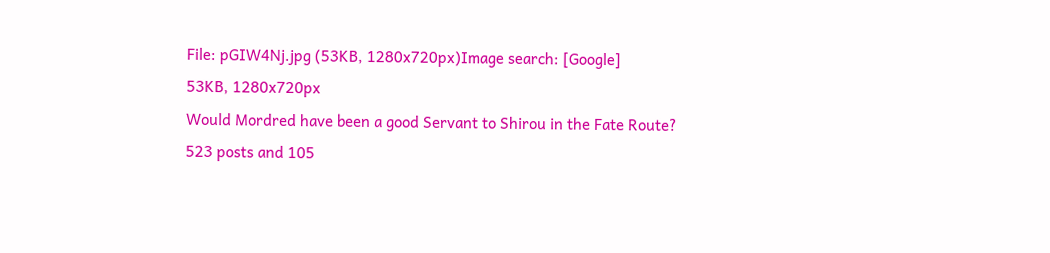File: pGIW4Nj.jpg (53KB, 1280x720px)Image search: [Google]
53KB, 1280x720px
Would Mordred have been a good Servant to Shirou in the Fate Route?
523 posts and 105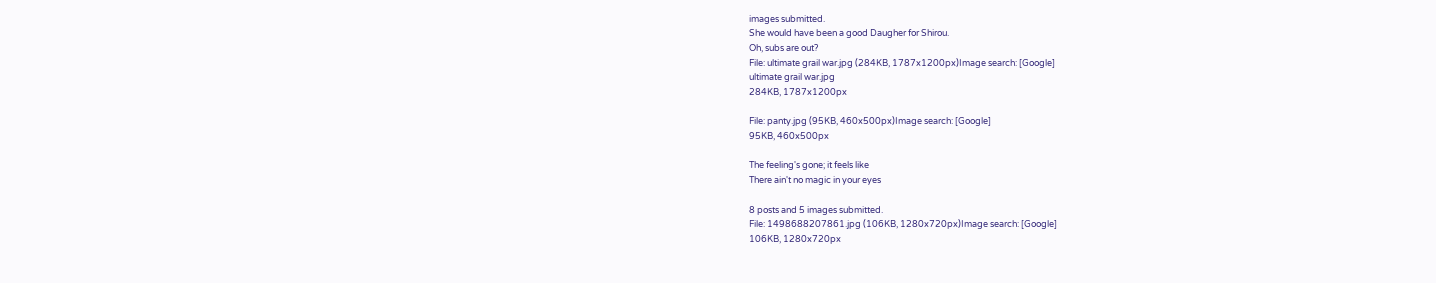images submitted.
She would have been a good Daugher for Shirou.
Oh, subs are out?
File: ultimate grail war.jpg (284KB, 1787x1200px)Image search: [Google]
ultimate grail war.jpg
284KB, 1787x1200px

File: panty.jpg (95KB, 460x500px)Image search: [Google]
95KB, 460x500px

The feeling's gone; it feels like
There ain't no magic in your eyes

8 posts and 5 images submitted.
File: 1498688207861.jpg (106KB, 1280x720px)Image search: [Google]
106KB, 1280x720px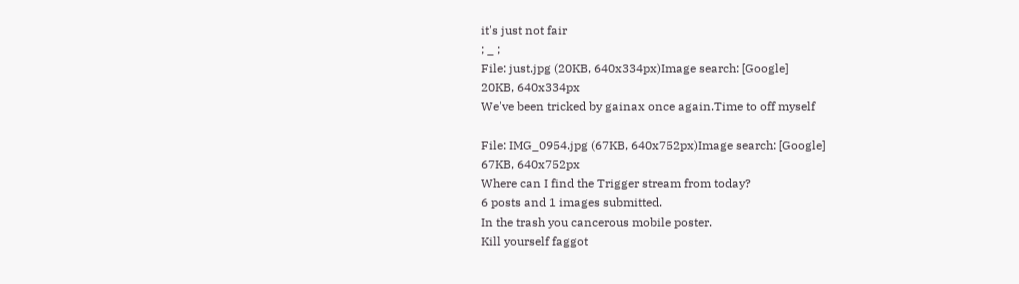it's just not fair
; _ ;
File: just.jpg (20KB, 640x334px)Image search: [Google]
20KB, 640x334px
We've been tricked by gainax once again.Time to off myself

File: IMG_0954.jpg (67KB, 640x752px)Image search: [Google]
67KB, 640x752px
Where can I find the Trigger stream from today?
6 posts and 1 images submitted.
In the trash you cancerous mobile poster.
Kill yourself faggot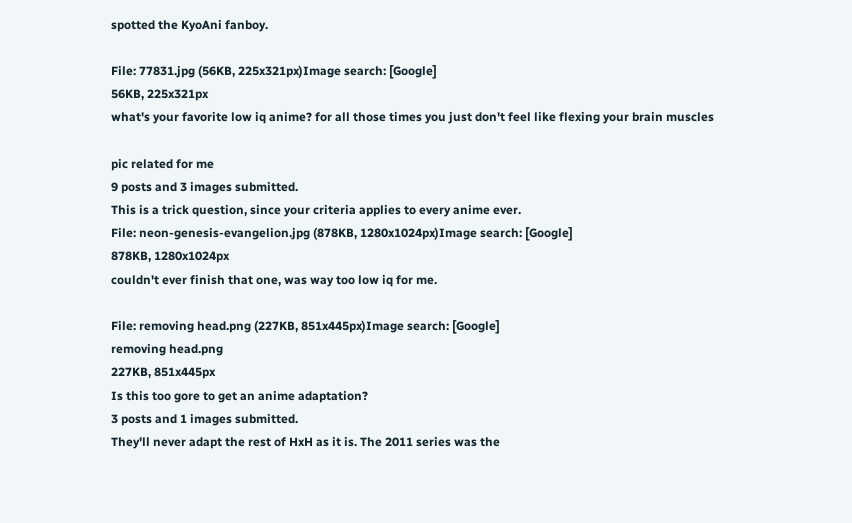spotted the KyoAni fanboy.

File: 77831.jpg (56KB, 225x321px)Image search: [Google]
56KB, 225x321px
what's your favorite low iq anime? for all those times you just don't feel like flexing your brain muscles

pic related for me
9 posts and 3 images submitted.
This is a trick question, since your criteria applies to every anime ever.
File: neon-genesis-evangelion.jpg (878KB, 1280x1024px)Image search: [Google]
878KB, 1280x1024px
couldn't ever finish that one, was way too low iq for me.

File: removing head.png (227KB, 851x445px)Image search: [Google]
removing head.png
227KB, 851x445px
Is this too gore to get an anime adaptation?
3 posts and 1 images submitted.
They'll never adapt the rest of HxH as it is. The 2011 series was the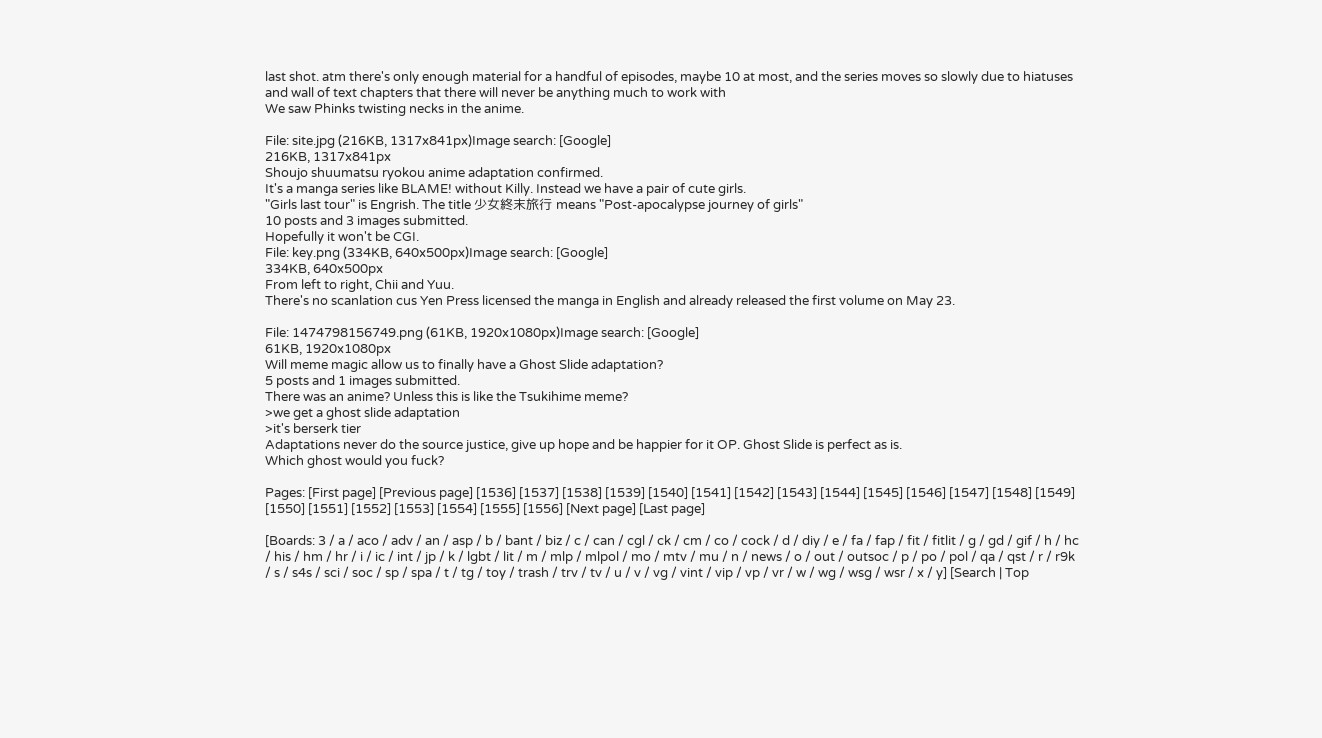last shot. atm there's only enough material for a handful of episodes, maybe 10 at most, and the series moves so slowly due to hiatuses and wall of text chapters that there will never be anything much to work with
We saw Phinks twisting necks in the anime.

File: site.jpg (216KB, 1317x841px)Image search: [Google]
216KB, 1317x841px
Shoujo shuumatsu ryokou anime adaptation confirmed.
It's a manga series like BLAME! without Killy. Instead we have a pair of cute girls.
"Girls last tour" is Engrish. The title 少女終末旅行 means "Post-apocalypse journey of girls"
10 posts and 3 images submitted.
Hopefully it won't be CGI.
File: key.png (334KB, 640x500px)Image search: [Google]
334KB, 640x500px
From left to right, Chii and Yuu.
There's no scanlation cus Yen Press licensed the manga in English and already released the first volume on May 23.

File: 1474798156749.png (61KB, 1920x1080px)Image search: [Google]
61KB, 1920x1080px
Will meme magic allow us to finally have a Ghost Slide adaptation?
5 posts and 1 images submitted.
There was an anime? Unless this is like the Tsukihime meme?
>we get a ghost slide adaptation
>it's berserk tier
Adaptations never do the source justice, give up hope and be happier for it OP. Ghost Slide is perfect as is.
Which ghost would you fuck?

Pages: [First page] [Previous page] [1536] [1537] [1538] [1539] [1540] [1541] [1542] [1543] [1544] [1545] [1546] [1547] [1548] [1549] [1550] [1551] [1552] [1553] [1554] [1555] [1556] [Next page] [Last page]

[Boards: 3 / a / aco / adv / an / asp / b / bant / biz / c / can / cgl / ck / cm / co / cock / d / diy / e / fa / fap / fit / fitlit / g / gd / gif / h / hc / his / hm / hr / i / ic / int / jp / k / lgbt / lit / m / mlp / mlpol / mo / mtv / mu / n / news / o / out / outsoc / p / po / pol / qa / qst / r / r9k / s / s4s / sci / soc / sp / spa / t / tg / toy / trash / trv / tv / u / v / vg / vint / vip / vp / vr / w / wg / wsg / wsr / x / y] [Search | Top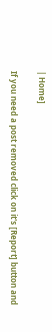| Home]

If you need a post removed click on it's [Report] button and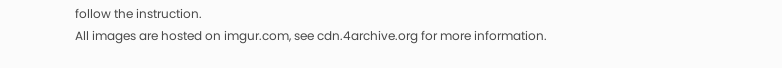follow the instruction.
All images are hosted on imgur.com, see cdn.4archive.org for more information.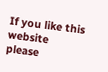If you like this website please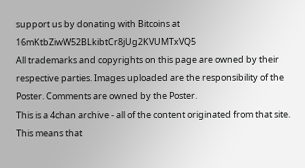support us by donating with Bitcoins at 16mKtbZiwW52BLkibtCr8jUg2KVUMTxVQ5
All trademarks and copyrights on this page are owned by their respective parties. Images uploaded are the responsibility of the Poster. Comments are owned by the Poster.
This is a 4chan archive - all of the content originated from that site. This means that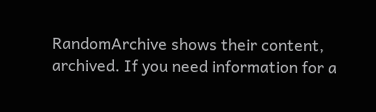RandomArchive shows their content, archived. If you need information for a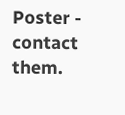Poster - contact them.